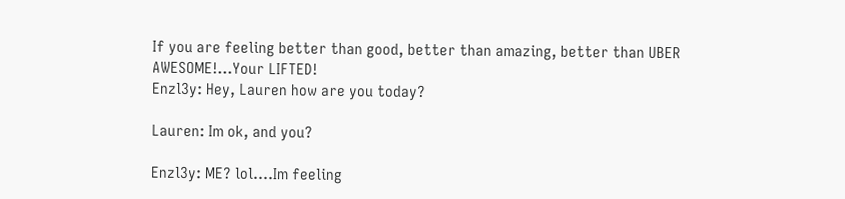If you are feeling better than good, better than amazing, better than UBER AWESOME!...Your LIFTED!
Enzl3y: Hey, Lauren how are you today?

Lauren: Im ok, and you?

Enzl3y: ME? lol....Im feeling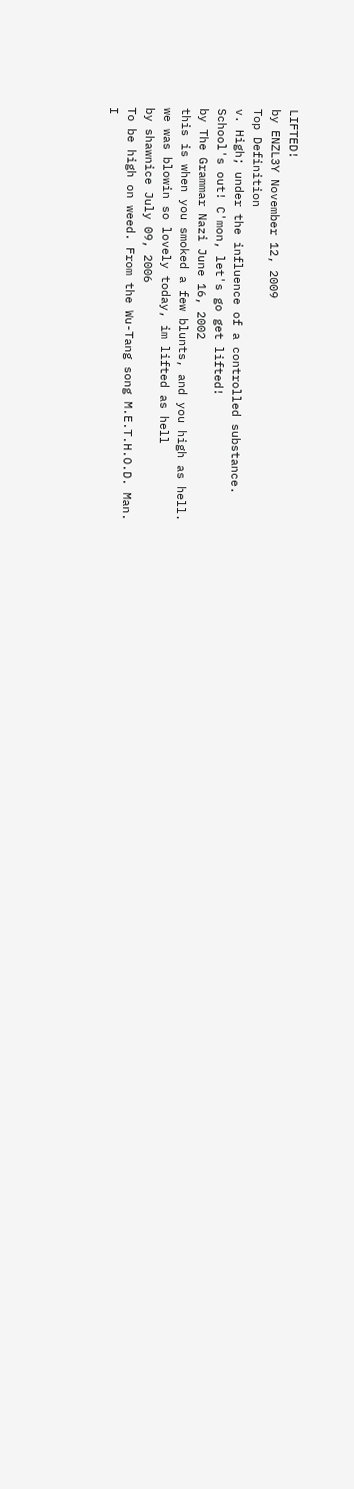LIFTED!
by ENZL3Y November 12, 2009
Top Definition
v. High; under the influence of a controlled substance.
School's out! C'mon, let's go get lifted!
by The Grammar Nazi June 16, 2002
this is when you smoked a few blunts, and you high as hell.
we was blowin so lovely today, im lifted as hell
by shawnice July 09, 2006
To be high on weed. From the Wu-Tang song M.E.T.H.O.D. Man.
I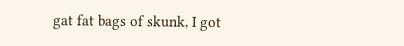gat fat bags of skunk, I got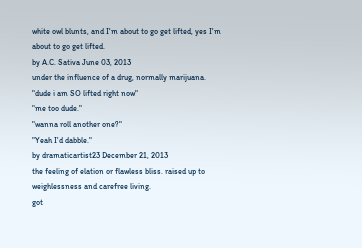white owl blunts, and I'm about to go get lifted, yes I'm about to go get lifted.
by A.C. Sativa June 03, 2013
under the influence of a drug, normally marijuana.
"dude i am SO lifted right now"
"me too dude."
"wanna roll another one?"
"Yeah I'd dabble."
by dramaticartist23 December 21, 2013
the feeling of elation or flawless bliss. raised up to weighlessness and carefree living.
got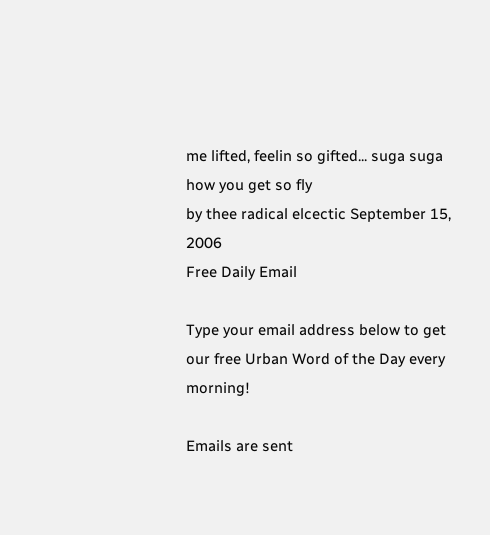me lifted, feelin so gifted... suga suga how you get so fly
by thee radical elcectic September 15, 2006
Free Daily Email

Type your email address below to get our free Urban Word of the Day every morning!

Emails are sent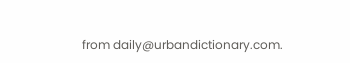from daily@urbandictionary.com.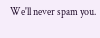We'll never spam you.